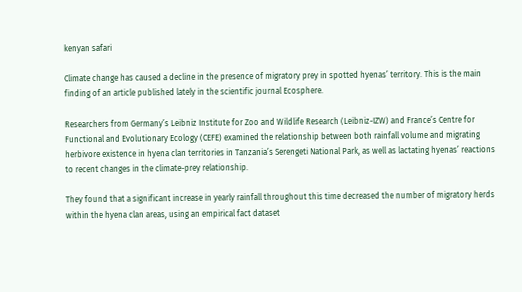kenyan safari

Climate change has caused a decline in the presence of migratory prey in spotted hyenas’ territory. This is the main finding of an article published lately in the scientific journal Ecosphere.

Researchers from Germany’s Leibniz Institute for Zoo and Wildlife Research (Leibniz-IZW) and France’s Centre for Functional and Evolutionary Ecology (CEFE) examined the relationship between both rainfall volume and migrating herbivore existence in hyena clan territories in Tanzania’s Serengeti National Park, as well as lactating hyenas’ reactions to recent changes in the climate-prey relationship.

They found that a significant increase in yearly rainfall throughout this time decreased the number of migratory herds within the hyena clan areas, using an empirical fact dataset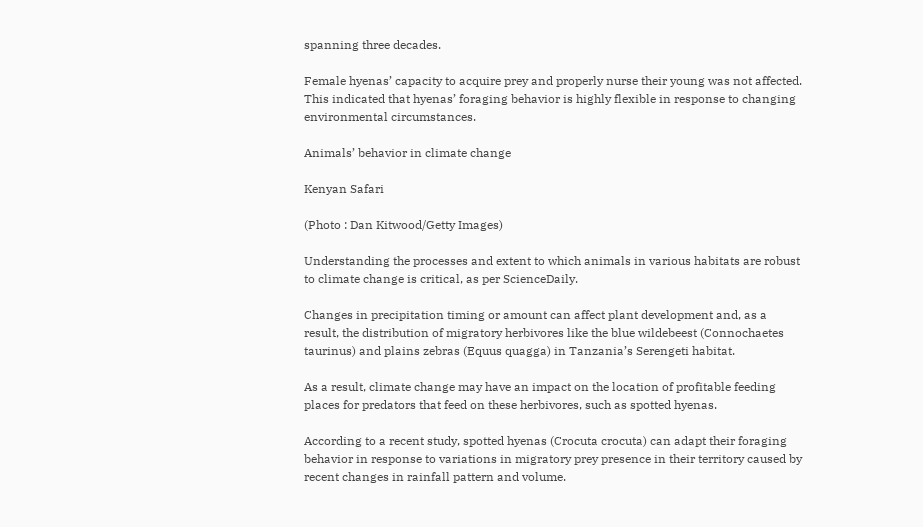spanning three decades.

Female hyenas’ capacity to acquire prey and properly nurse their young was not affected. This indicated that hyenas’ foraging behavior is highly flexible in response to changing environmental circumstances.

Animals’ behavior in climate change

Kenyan Safari

(Photo : Dan Kitwood/Getty Images)

Understanding the processes and extent to which animals in various habitats are robust to climate change is critical, as per ScienceDaily.

Changes in precipitation timing or amount can affect plant development and, as a result, the distribution of migratory herbivores like the blue wildebeest (Connochaetes taurinus) and plains zebras (Equus quagga) in Tanzania’s Serengeti habitat.

As a result, climate change may have an impact on the location of profitable feeding places for predators that feed on these herbivores, such as spotted hyenas.

According to a recent study, spotted hyenas (Crocuta crocuta) can adapt their foraging behavior in response to variations in migratory prey presence in their territory caused by recent changes in rainfall pattern and volume.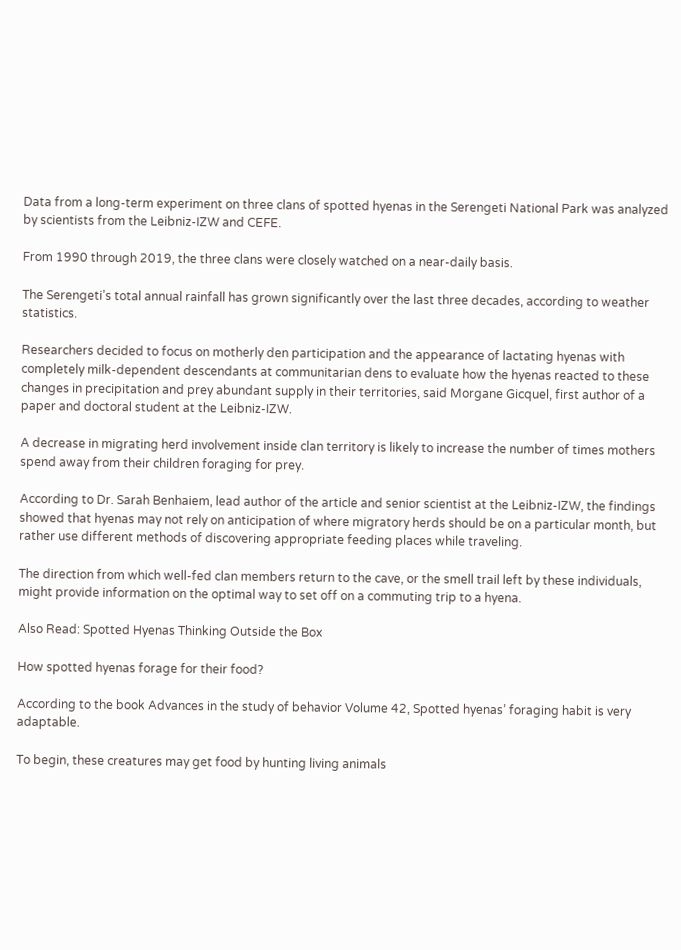Data from a long-term experiment on three clans of spotted hyenas in the Serengeti National Park was analyzed by scientists from the Leibniz-IZW and CEFE.

From 1990 through 2019, the three clans were closely watched on a near-daily basis.

The Serengeti’s total annual rainfall has grown significantly over the last three decades, according to weather statistics.

Researchers decided to focus on motherly den participation and the appearance of lactating hyenas with completely milk-dependent descendants at communitarian dens to evaluate how the hyenas reacted to these changes in precipitation and prey abundant supply in their territories, said Morgane Gicquel, first author of a paper and doctoral student at the Leibniz-IZW.

A decrease in migrating herd involvement inside clan territory is likely to increase the number of times mothers spend away from their children foraging for prey.

According to Dr. Sarah Benhaiem, lead author of the article and senior scientist at the Leibniz-IZW, the findings showed that hyenas may not rely on anticipation of where migratory herds should be on a particular month, but rather use different methods of discovering appropriate feeding places while traveling.

The direction from which well-fed clan members return to the cave, or the smell trail left by these individuals, might provide information on the optimal way to set off on a commuting trip to a hyena.

Also Read: Spotted Hyenas Thinking Outside the Box

How spotted hyenas forage for their food?

According to the book Advances in the study of behavior Volume 42, Spotted hyenas’ foraging habit is very adaptable.

To begin, these creatures may get food by hunting living animals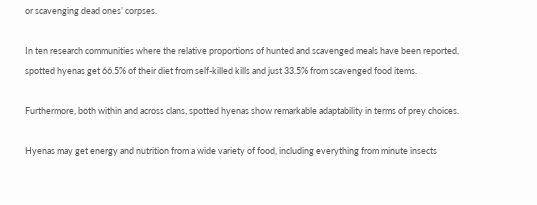or scavenging dead ones’ corpses.

In ten research communities where the relative proportions of hunted and scavenged meals have been reported, spotted hyenas get 66.5% of their diet from self-killed kills and just 33.5% from scavenged food items.

Furthermore, both within and across clans, spotted hyenas show remarkable adaptability in terms of prey choices.

Hyenas may get energy and nutrition from a wide variety of food, including everything from minute insects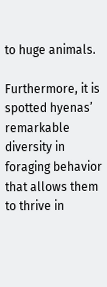to huge animals.

Furthermore, it is spotted hyenas’ remarkable diversity in foraging behavior that allows them to thrive in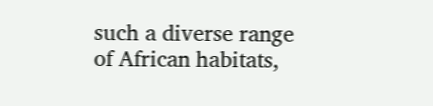such a diverse range of African habitats,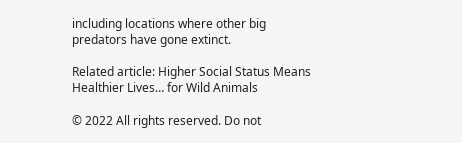including locations where other big predators have gone extinct.

Related article: Higher Social Status Means Healthier Lives… for Wild Animals

© 2022 All rights reserved. Do not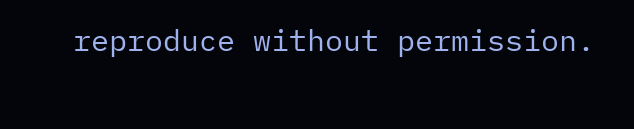reproduce without permission.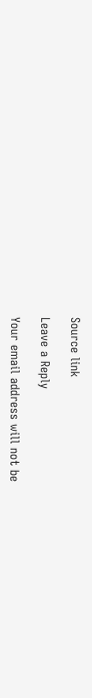Source link

Leave a Reply

Your email address will not be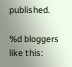published.

%d bloggers like this: